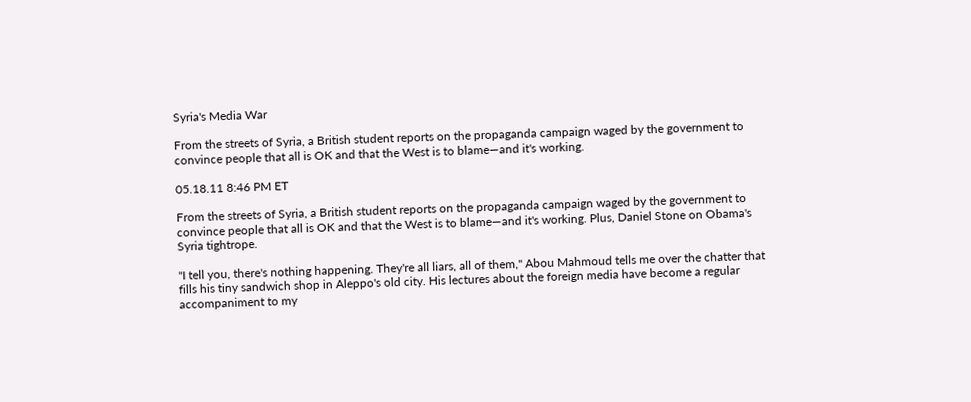Syria's Media War

From the streets of Syria, a British student reports on the propaganda campaign waged by the government to convince people that all is OK and that the West is to blame—and it's working.

05.18.11 8:46 PM ET

From the streets of Syria, a British student reports on the propaganda campaign waged by the government to convince people that all is OK and that the West is to blame—and it's working. Plus, Daniel Stone on Obama's Syria tightrope.

"I tell you, there's nothing happening. They're all liars, all of them," Abou Mahmoud tells me over the chatter that fills his tiny sandwich shop in Aleppo's old city. His lectures about the foreign media have become a regular accompaniment to my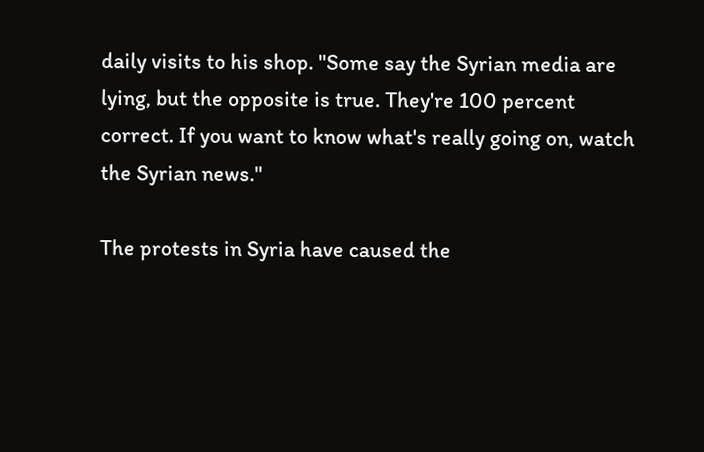daily visits to his shop. "Some say the Syrian media are lying, but the opposite is true. They're 100 percent correct. If you want to know what's really going on, watch the Syrian news."

The protests in Syria have caused the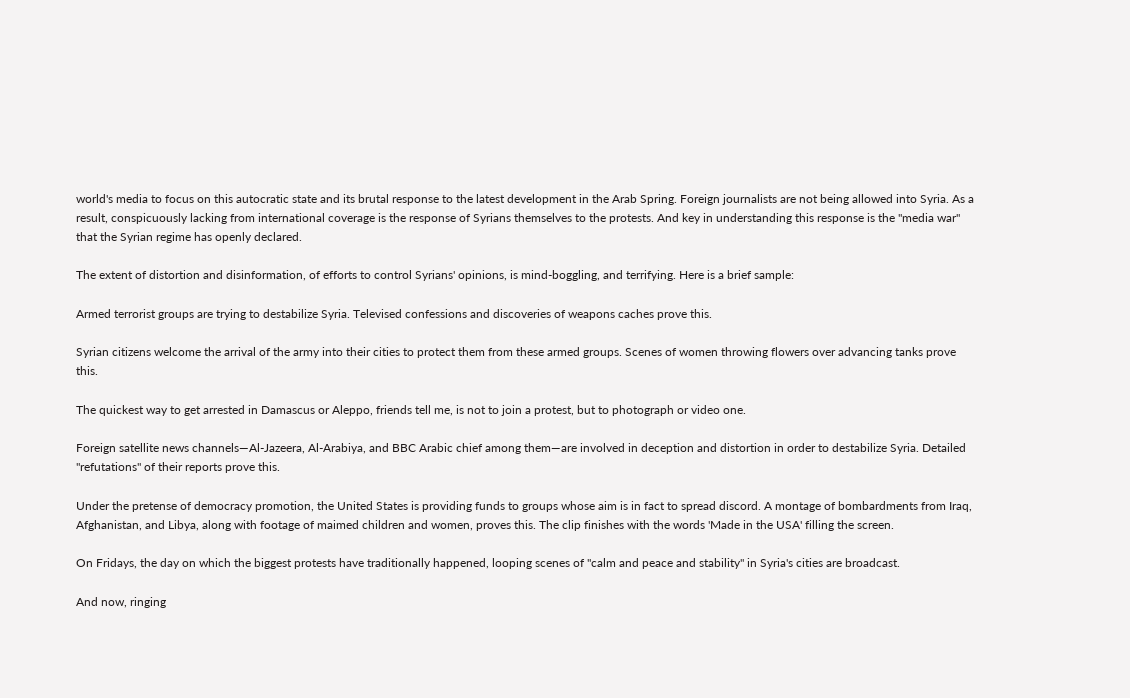world's media to focus on this autocratic state and its brutal response to the latest development in the Arab Spring. Foreign journalists are not being allowed into Syria. As a result, conspicuously lacking from international coverage is the response of Syrians themselves to the protests. And key in understanding this response is the "media war" that the Syrian regime has openly declared.

The extent of distortion and disinformation, of efforts to control Syrians' opinions, is mind-boggling, and terrifying. Here is a brief sample:

Armed terrorist groups are trying to destabilize Syria. Televised confessions and discoveries of weapons caches prove this.

Syrian citizens welcome the arrival of the army into their cities to protect them from these armed groups. Scenes of women throwing flowers over advancing tanks prove this.

The quickest way to get arrested in Damascus or Aleppo, friends tell me, is not to join a protest, but to photograph or video one.

Foreign satellite news channels—Al-Jazeera, Al-Arabiya, and BBC Arabic chief among them—are involved in deception and distortion in order to destabilize Syria. Detailed "refutations" of their reports prove this.

Under the pretense of democracy promotion, the United States is providing funds to groups whose aim is in fact to spread discord. A montage of bombardments from Iraq, Afghanistan, and Libya, along with footage of maimed children and women, proves this. The clip finishes with the words 'Made in the USA' filling the screen.

On Fridays, the day on which the biggest protests have traditionally happened, looping scenes of "calm and peace and stability" in Syria's cities are broadcast.

And now, ringing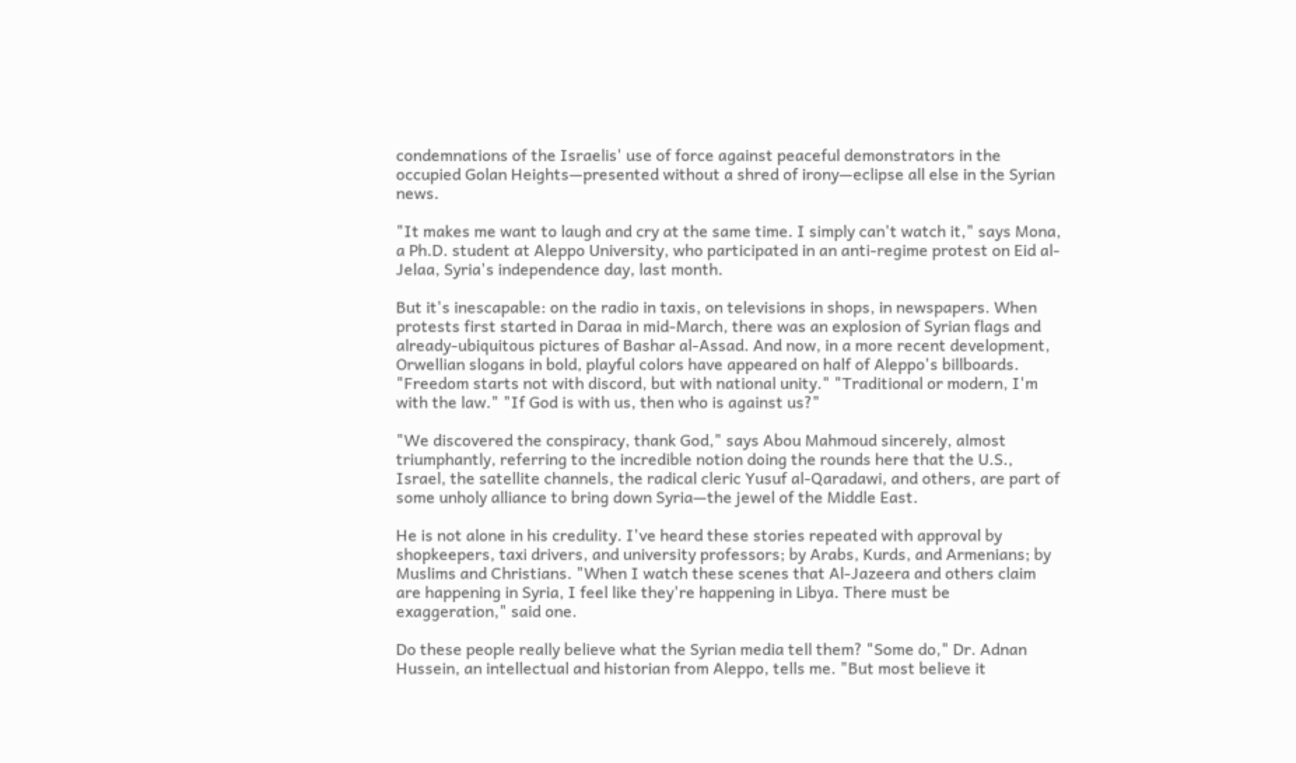condemnations of the Israelis' use of force against peaceful demonstrators in the occupied Golan Heights—presented without a shred of irony—eclipse all else in the Syrian news.

"It makes me want to laugh and cry at the same time. I simply can't watch it," says Mona, a Ph.D. student at Aleppo University, who participated in an anti-regime protest on Eid al-Jelaa, Syria's independence day, last month.

But it's inescapable: on the radio in taxis, on televisions in shops, in newspapers. When protests first started in Daraa in mid-March, there was an explosion of Syrian flags and already-ubiquitous pictures of Bashar al-Assad. And now, in a more recent development, Orwellian slogans in bold, playful colors have appeared on half of Aleppo's billboards. "Freedom starts not with discord, but with national unity." "Traditional or modern, I'm with the law." "If God is with us, then who is against us?"

"We discovered the conspiracy, thank God," says Abou Mahmoud sincerely, almost triumphantly, referring to the incredible notion doing the rounds here that the U.S., Israel, the satellite channels, the radical cleric Yusuf al-Qaradawi, and others, are part of some unholy alliance to bring down Syria—the jewel of the Middle East.

He is not alone in his credulity. I've heard these stories repeated with approval by shopkeepers, taxi drivers, and university professors; by Arabs, Kurds, and Armenians; by Muslims and Christians. "When I watch these scenes that Al-Jazeera and others claim are happening in Syria, I feel like they're happening in Libya. There must be exaggeration," said one.

Do these people really believe what the Syrian media tell them? "Some do," Dr. Adnan Hussein, an intellectual and historian from Aleppo, tells me. "But most believe it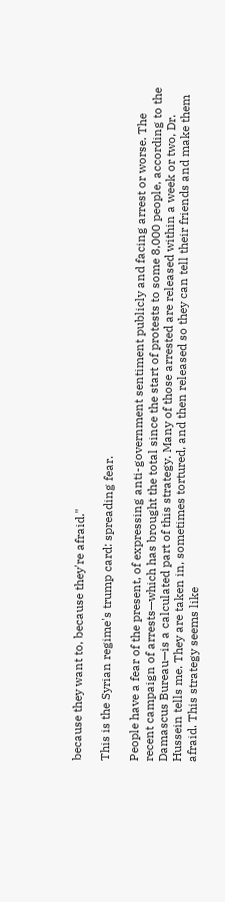because they want to, because they're afraid."

This is the Syrian regime's trump card: spreading fear.

People have a fear of the present, of expressing anti-government sentiment publicly and facing arrest or worse. The recent campaign of arrests—which has brought the total since the start of protests to some 8,000 people, according to the Damascus Bureau—is a calculated part of this strategy. Many of those arrested are released within a week or two, Dr. Hussein tells me. They are taken in, sometimes tortured, and then released so they can tell their friends and make them afraid. This strategy seems like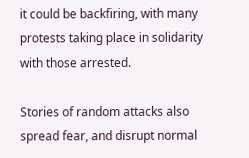it could be backfiring, with many protests taking place in solidarity with those arrested.

Stories of random attacks also spread fear, and disrupt normal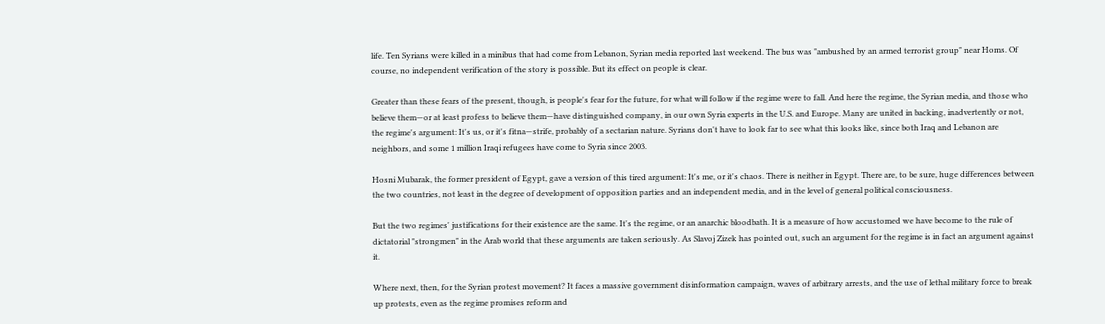life. Ten Syrians were killed in a minibus that had come from Lebanon, Syrian media reported last weekend. The bus was "ambushed by an armed terrorist group" near Homs. Of course, no independent verification of the story is possible. But its effect on people is clear.

Greater than these fears of the present, though, is people's fear for the future, for what will follow if the regime were to fall. And here the regime, the Syrian media, and those who believe them—or at least profess to believe them—have distinguished company, in our own Syria experts in the U.S. and Europe. Many are united in backing, inadvertently or not, the regime's argument: It's us, or it's fitna—strife, probably of a sectarian nature. Syrians don't have to look far to see what this looks like, since both Iraq and Lebanon are neighbors, and some 1 million Iraqi refugees have come to Syria since 2003.

Hosni Mubarak, the former president of Egypt, gave a version of this tired argument: It's me, or it's chaos. There is neither in Egypt. There are, to be sure, huge differences between the two countries, not least in the degree of development of opposition parties and an independent media, and in the level of general political consciousness.

But the two regimes' justifications for their existence are the same. It's the regime, or an anarchic bloodbath. It is a measure of how accustomed we have become to the rule of dictatorial "strongmen" in the Arab world that these arguments are taken seriously. As Slavoj Zizek has pointed out, such an argument for the regime is in fact an argument against it.

Where next, then, for the Syrian protest movement? It faces a massive government disinformation campaign, waves of arbitrary arrests, and the use of lethal military force to break up protests, even as the regime promises reform and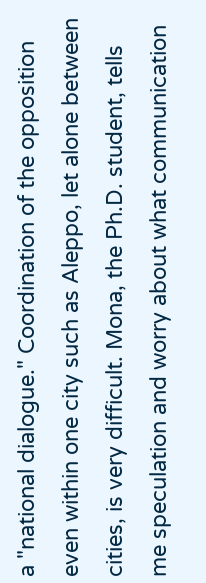a "national dialogue." Coordination of the opposition even within one city such as Aleppo, let alone between cities, is very difficult. Mona, the Ph.D. student, tells me speculation and worry about what communication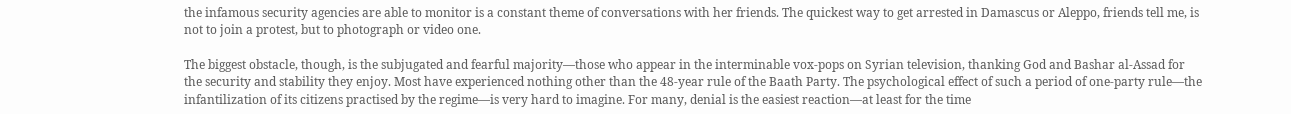the infamous security agencies are able to monitor is a constant theme of conversations with her friends. The quickest way to get arrested in Damascus or Aleppo, friends tell me, is not to join a protest, but to photograph or video one.

The biggest obstacle, though, is the subjugated and fearful majority—those who appear in the interminable vox-pops on Syrian television, thanking God and Bashar al-Assad for the security and stability they enjoy. Most have experienced nothing other than the 48-year rule of the Baath Party. The psychological effect of such a period of one-party rule—the infantilization of its citizens practised by the regime—is very hard to imagine. For many, denial is the easiest reaction—at least for the time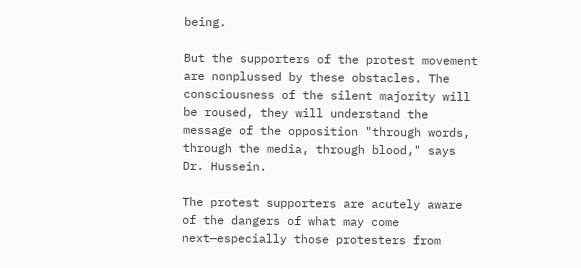being.

But the supporters of the protest movement are nonplussed by these obstacles. The consciousness of the silent majority will be roused, they will understand the message of the opposition "through words, through the media, through blood," says Dr. Hussein.

The protest supporters are acutely aware of the dangers of what may come next—especially those protesters from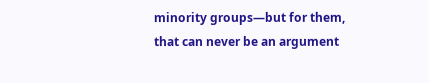minority groups—but for them, that can never be an argument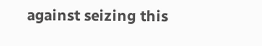against seizing this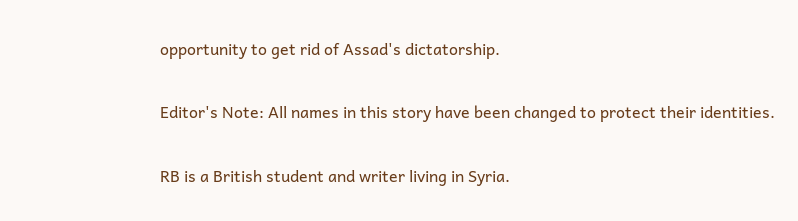opportunity to get rid of Assad's dictatorship.

Editor's Note: All names in this story have been changed to protect their identities.

RB is a British student and writer living in Syria.